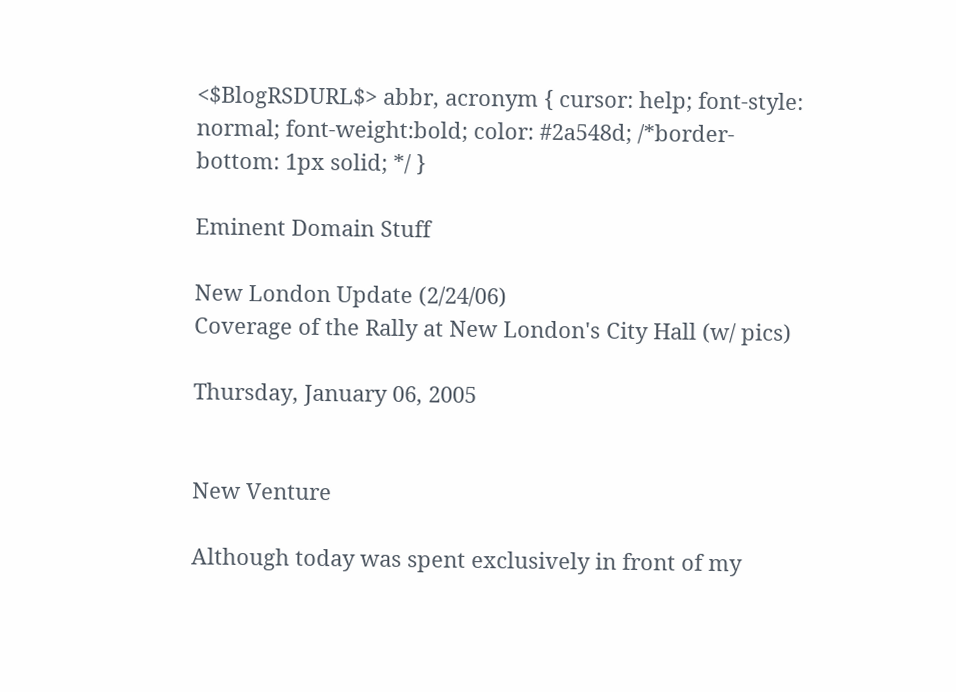<$BlogRSDURL$> abbr, acronym { cursor: help; font-style: normal; font-weight:bold; color: #2a548d; /*border-bottom: 1px solid; */ }

Eminent Domain Stuff

New London Update (2/24/06)
Coverage of the Rally at New London's City Hall (w/ pics)

Thursday, January 06, 2005


New Venture

Although today was spent exclusively in front of my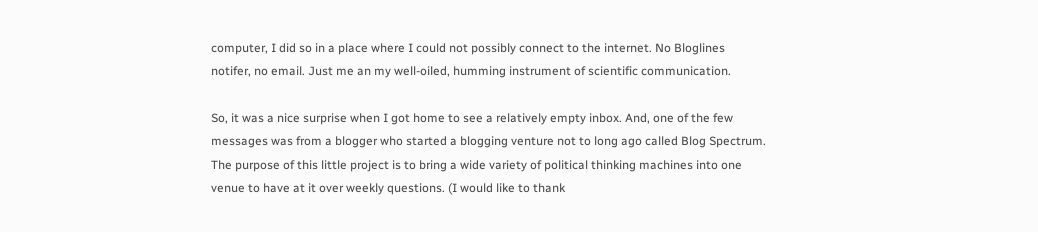computer, I did so in a place where I could not possibly connect to the internet. No Bloglines notifer, no email. Just me an my well-oiled, humming instrument of scientific communication.

So, it was a nice surprise when I got home to see a relatively empty inbox. And, one of the few messages was from a blogger who started a blogging venture not to long ago called Blog Spectrum. The purpose of this little project is to bring a wide variety of political thinking machines into one venue to have at it over weekly questions. (I would like to thank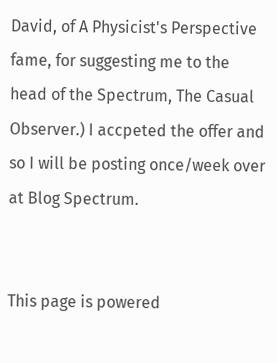David, of A Physicist's Perspective fame, for suggesting me to the head of the Spectrum, The Casual Observer.) I accpeted the offer and so I will be posting once/week over at Blog Spectrum.


This page is powered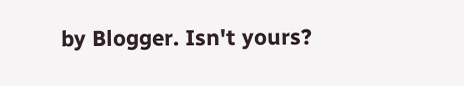by Blogger. Isn't yours?